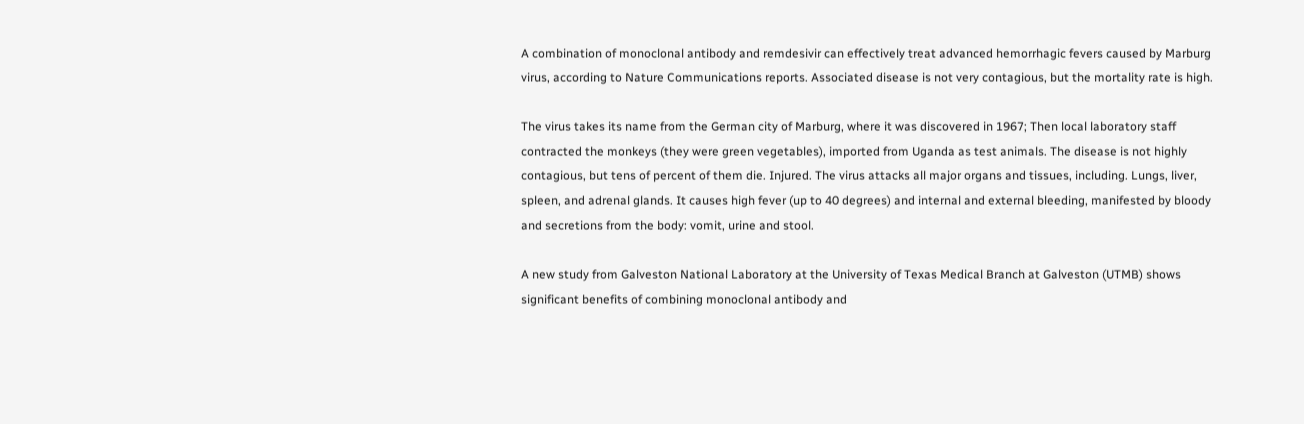A combination of monoclonal antibody and remdesivir can effectively treat advanced hemorrhagic fevers caused by Marburg virus, according to Nature Communications reports. Associated disease is not very contagious, but the mortality rate is high.

The virus takes its name from the German city of Marburg, where it was discovered in 1967; Then local laboratory staff contracted the monkeys (they were green vegetables), imported from Uganda as test animals. The disease is not highly contagious, but tens of percent of them die. Injured. The virus attacks all major organs and tissues, including. Lungs, liver, spleen, and adrenal glands. It causes high fever (up to 40 degrees) and internal and external bleeding, manifested by bloody and secretions from the body: vomit, urine and stool.

A new study from Galveston National Laboratory at the University of Texas Medical Branch at Galveston (UTMB) shows significant benefits of combining monoclonal antibody and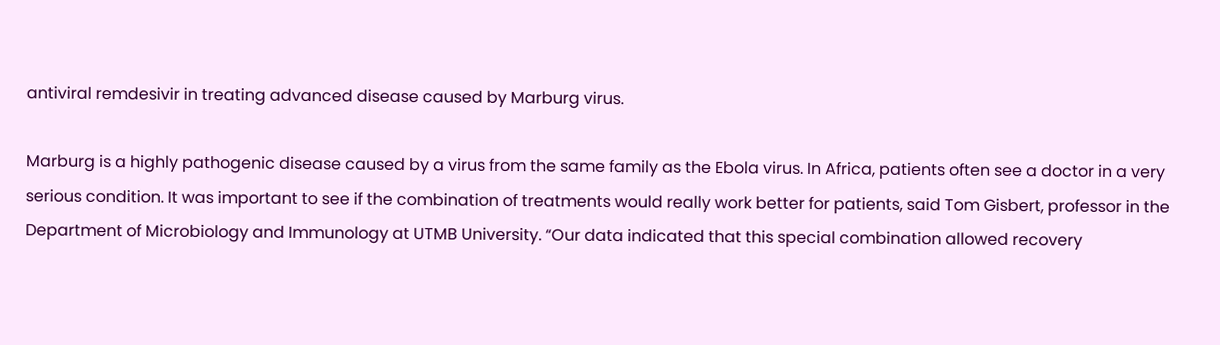antiviral remdesivir in treating advanced disease caused by Marburg virus.

Marburg is a highly pathogenic disease caused by a virus from the same family as the Ebola virus. In Africa, patients often see a doctor in a very serious condition. It was important to see if the combination of treatments would really work better for patients, said Tom Gisbert, professor in the Department of Microbiology and Immunology at UTMB University. “Our data indicated that this special combination allowed recovery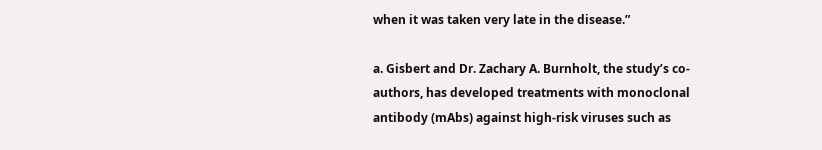when it was taken very late in the disease.”

a. Gisbert and Dr. Zachary A. Burnholt, the study’s co-authors, has developed treatments with monoclonal antibody (mAbs) against high-risk viruses such as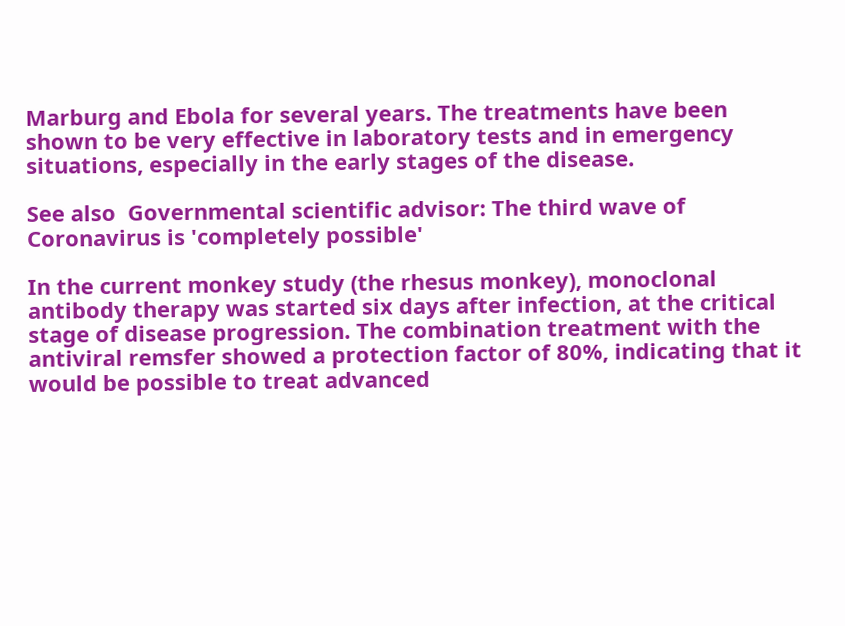Marburg and Ebola for several years. The treatments have been shown to be very effective in laboratory tests and in emergency situations, especially in the early stages of the disease.

See also  Governmental scientific advisor: The third wave of Coronavirus is 'completely possible'

In the current monkey study (the rhesus monkey), monoclonal antibody therapy was started six days after infection, at the critical stage of disease progression. The combination treatment with the antiviral remsfer showed a protection factor of 80%, indicating that it would be possible to treat advanced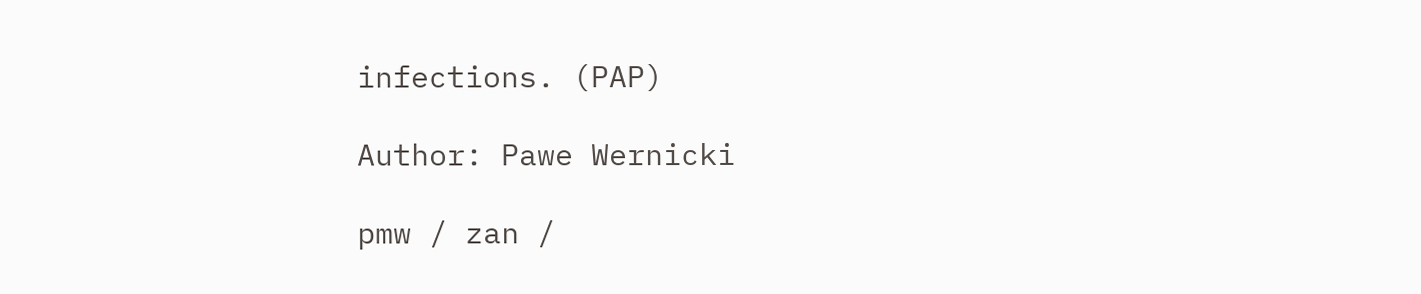infections. (PAP)

Author: Pawe Wernicki

pmw / zan /